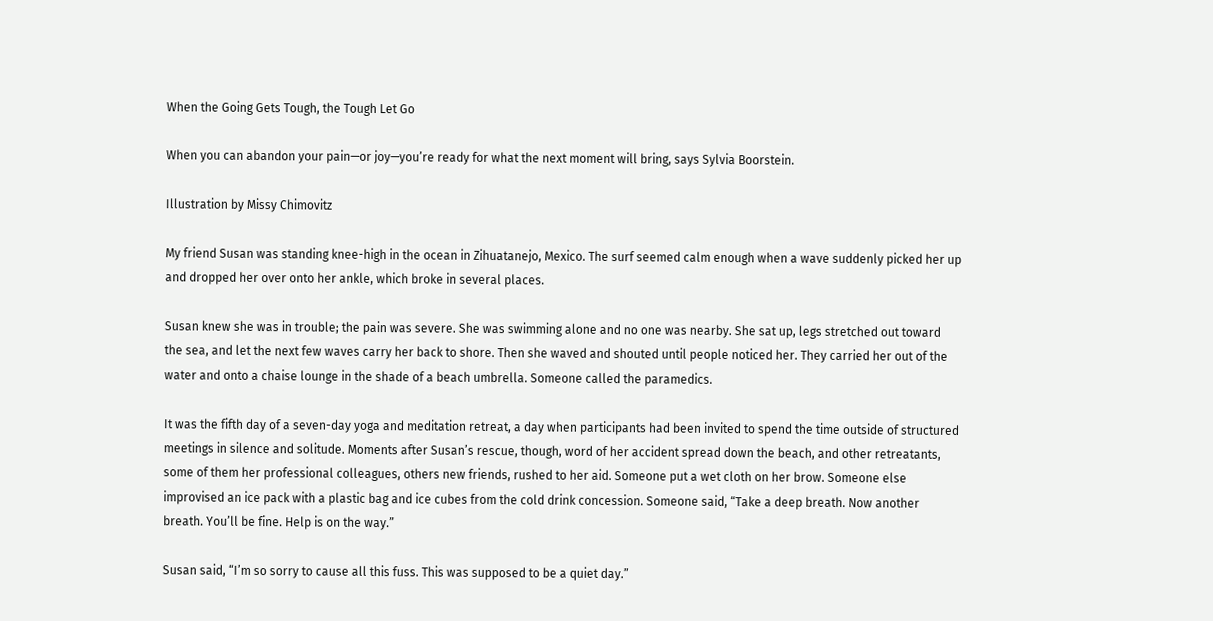When the Going Gets Tough, the Tough Let Go

When you can abandon your pain—or joy—you’re ready for what the next moment will bring, says Sylvia Boorstein.

Illustration by Missy Chimovitz

My friend Susan was standing knee-high in the ocean in Zihuatanejo, Mexico. The surf seemed calm enough when a wave suddenly picked her up and dropped her over onto her ankle, which broke in several places.

Susan knew she was in trouble; the pain was severe. She was swimming alone and no one was nearby. She sat up, legs stretched out toward the sea, and let the next few waves carry her back to shore. Then she waved and shouted until people noticed her. They carried her out of the water and onto a chaise lounge in the shade of a beach umbrella. Someone called the paramedics.

It was the fifth day of a seven-day yoga and meditation retreat, a day when participants had been invited to spend the time outside of structured meetings in silence and solitude. Moments after Susan’s rescue, though, word of her accident spread down the beach, and other retreatants, some of them her professional colleagues, others new friends, rushed to her aid. Someone put a wet cloth on her brow. Someone else improvised an ice pack with a plastic bag and ice cubes from the cold drink concession. Someone said, “Take a deep breath. Now another breath. You’ll be fine. Help is on the way.”

Susan said, “I’m so sorry to cause all this fuss. This was supposed to be a quiet day.”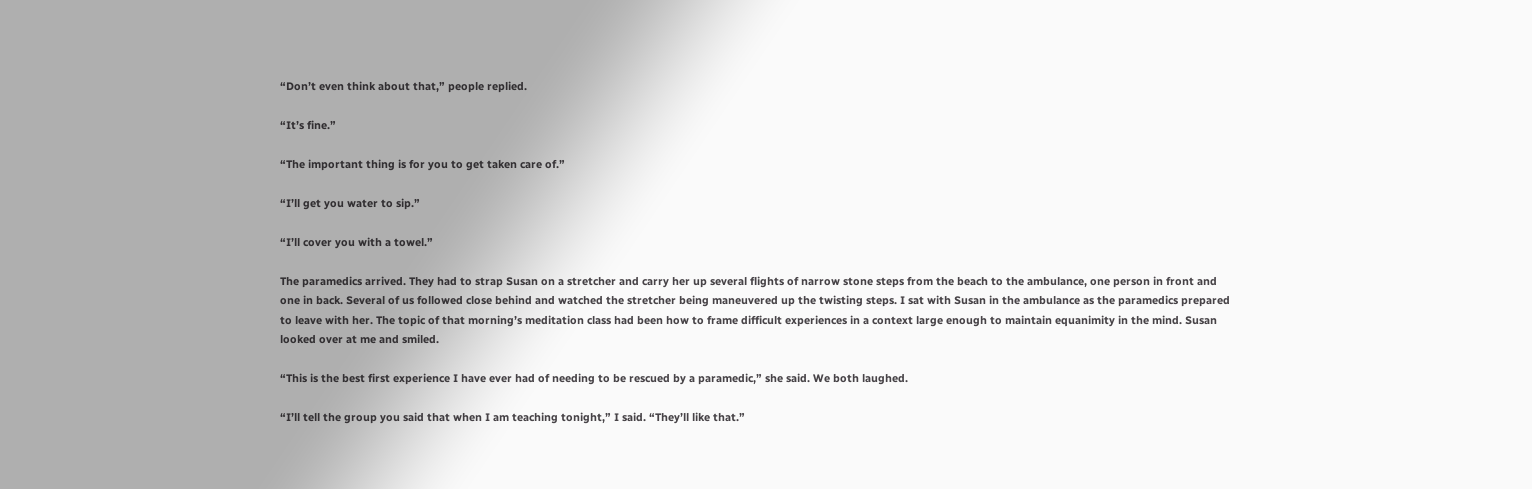“Don’t even think about that,” people replied.

“It’s fine.”

“The important thing is for you to get taken care of.”

“I’ll get you water to sip.”

“I’ll cover you with a towel.”

The paramedics arrived. They had to strap Susan on a stretcher and carry her up several flights of narrow stone steps from the beach to the ambulance, one person in front and one in back. Several of us followed close behind and watched the stretcher being maneuvered up the twisting steps. I sat with Susan in the ambulance as the paramedics prepared to leave with her. The topic of that morning’s meditation class had been how to frame difficult experiences in a context large enough to maintain equanimity in the mind. Susan looked over at me and smiled.

“This is the best first experience I have ever had of needing to be rescued by a paramedic,” she said. We both laughed.

“I’ll tell the group you said that when I am teaching tonight,” I said. “They’ll like that.”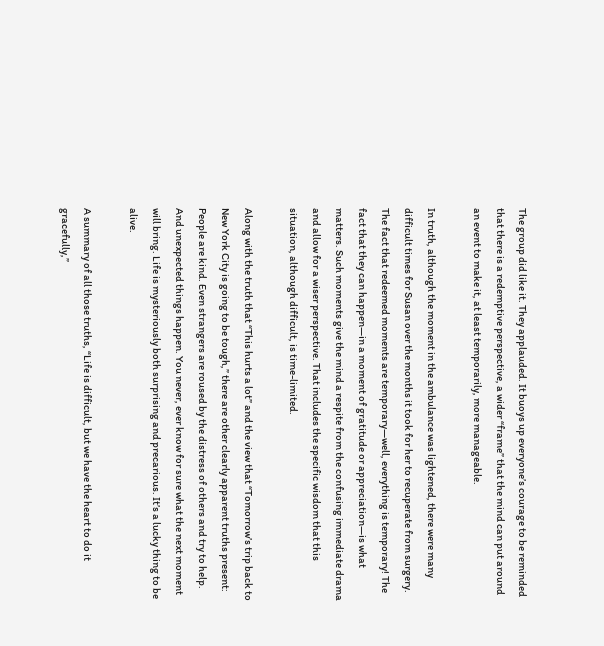The group did like it. They applauded. It buoys up everyone’s courage to be reminded that there is a redemptive perspective, a wider “frame” that the mind can put around an event to make it, at least temporarily, more manageable.

In truth, although the moment in the ambulance was lightened, there were many difficult times for Susan over the months it took for her to recuperate from surgery. The fact that redeemed moments are temporary—well, everything is temporary! The fact that they can happen—in a moment of gratitude or appreciation—is what matters. Such moments give the mind a respite from the confusing immediate drama and allow for a wiser perspective. That includes the specific wisdom that this situation, although difficult, is time-limited.

Along with the truth that “This hurts a lot” and the view that “Tomorrow’s trip back to New York City is going to be tough,” there are other clearly apparent truths present: People are kind. Even strangers are roused by the distress of others and try to help. And unexpected things happen. You never, ever know for sure what the next moment will bring. Life is mysteriously both surprising and precarious. It’s a lucky thing to be alive.

A summary of all those truths, “Life is difficult, but we have the heart to do it gracefully,”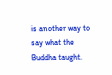is another way to say what the Buddha taught.